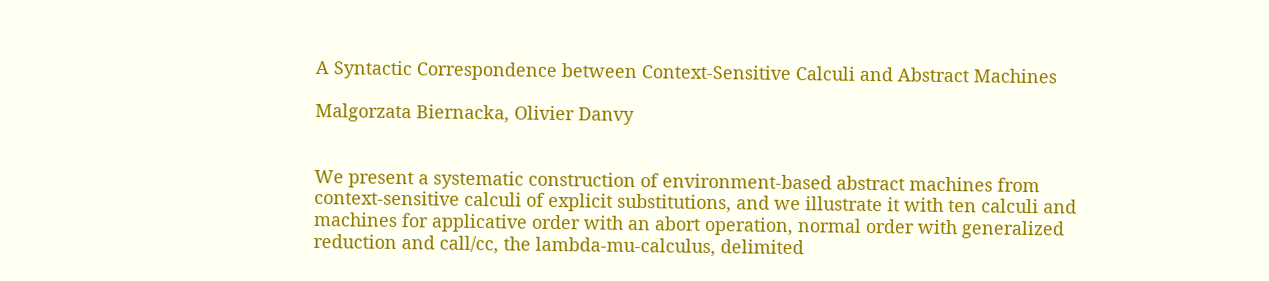A Syntactic Correspondence between Context-Sensitive Calculi and Abstract Machines

Malgorzata Biernacka, Olivier Danvy


We present a systematic construction of environment-based abstract machines from context-sensitive calculi of explicit substitutions, and we illustrate it with ten calculi and machines for applicative order with an abort operation, normal order with generalized reduction and call/cc, the lambda-mu-calculus, delimited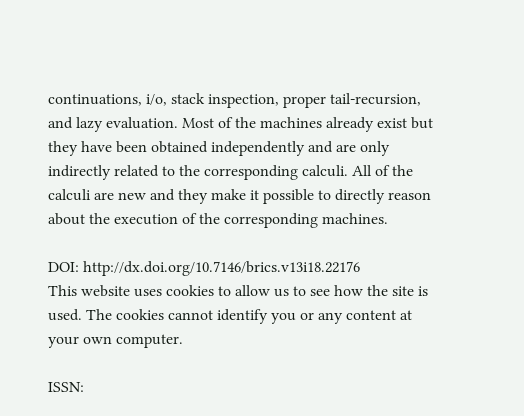continuations, i/o, stack inspection, proper tail-recursion, and lazy evaluation. Most of the machines already exist but they have been obtained independently and are only indirectly related to the corresponding calculi. All of the calculi are new and they make it possible to directly reason about the execution of the corresponding machines.

DOI: http://dx.doi.org/10.7146/brics.v13i18.22176
This website uses cookies to allow us to see how the site is used. The cookies cannot identify you or any content at your own computer.

ISSN: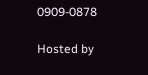0909-0878

Hosted by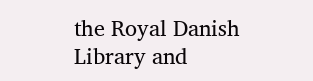the Royal Danish Library and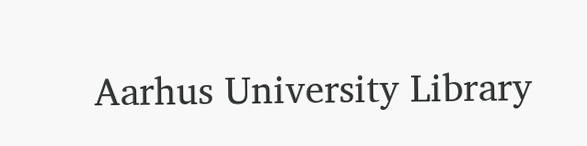Aarhus University Library